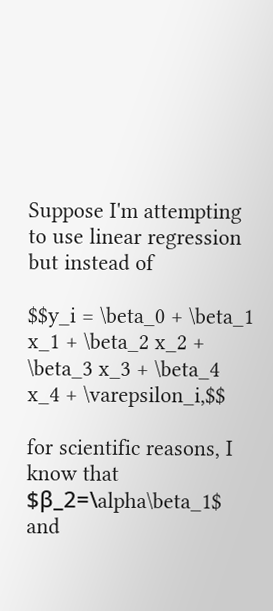Suppose I'm attempting to use linear regression but instead of

$$y_i = \beta_0 + \beta_1 x_1 + \beta_2 x_2 + \beta_3 x_3 + \beta_4 x_4 + \varepsilon_i,$$

for scientific reasons, I know that $β_2=\alpha\beta_1$ and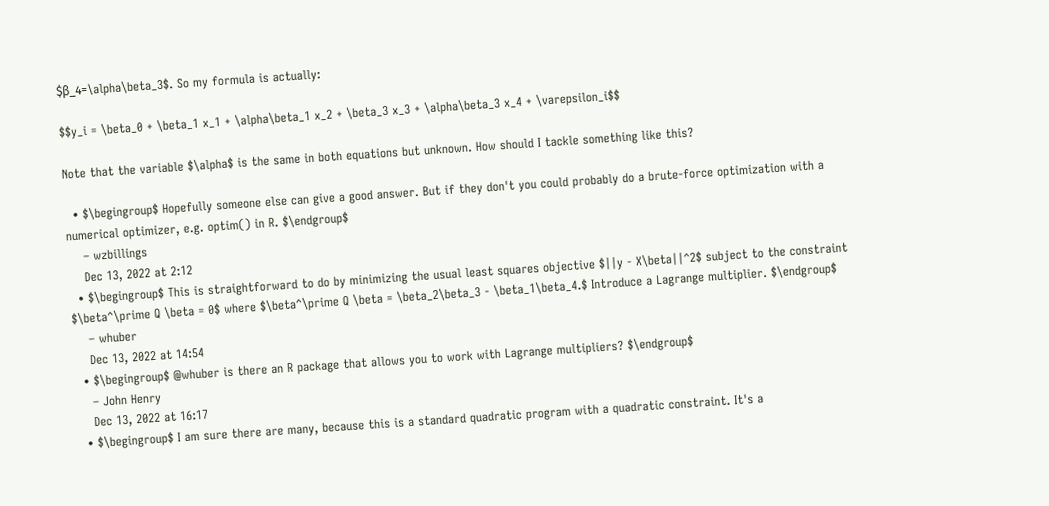$β_4=\alpha\beta_3$. So my formula is actually:

$$y_i = \beta_0 + \beta_1 x_1 + \alpha\beta_1 x_2 + \beta_3 x_3 + \alpha\beta_3 x_4 + \varepsilon_i$$

Note that the variable $\alpha$ is the same in both equations but unknown. How should I tackle something like this?

  • $\begingroup$ Hopefully someone else can give a good answer. But if they don't you could probably do a brute-force optimization with a numerical optimizer, e.g. optim() in R. $\endgroup$
    – wzbillings
    Dec 13, 2022 at 2:12
  • $\begingroup$ This is straightforward to do by minimizing the usual least squares objective $||y - X\beta||^2$ subject to the constraint $\beta^\prime Q \beta = 0$ where $\beta^\prime Q \beta = \beta_2\beta_3 - \beta_1\beta_4.$ Introduce a Lagrange multiplier. $\endgroup$
    – whuber
    Dec 13, 2022 at 14:54
  • $\begingroup$ @whuber is there an R package that allows you to work with Lagrange multipliers? $\endgroup$
    – John Henry
    Dec 13, 2022 at 16:17
  • $\begingroup$ I am sure there are many, because this is a standard quadratic program with a quadratic constraint. It's a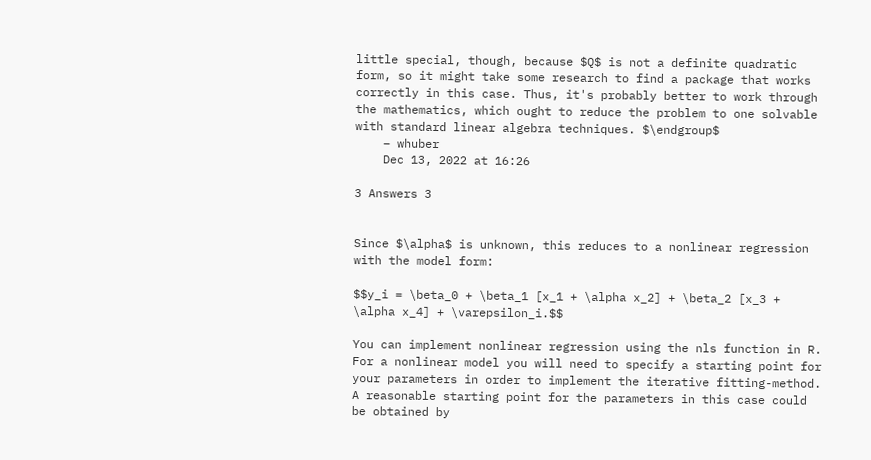little special, though, because $Q$ is not a definite quadratic form, so it might take some research to find a package that works correctly in this case. Thus, it's probably better to work through the mathematics, which ought to reduce the problem to one solvable with standard linear algebra techniques. $\endgroup$
    – whuber
    Dec 13, 2022 at 16:26

3 Answers 3


Since $\alpha$ is unknown, this reduces to a nonlinear regression with the model form:

$$y_i = \beta_0 + \beta_1 [x_1 + \alpha x_2] + \beta_2 [x_3 + \alpha x_4] + \varepsilon_i.$$

You can implement nonlinear regression using the nls function in R. For a nonlinear model you will need to specify a starting point for your parameters in order to implement the iterative fitting-method. A reasonable starting point for the parameters in this case could be obtained by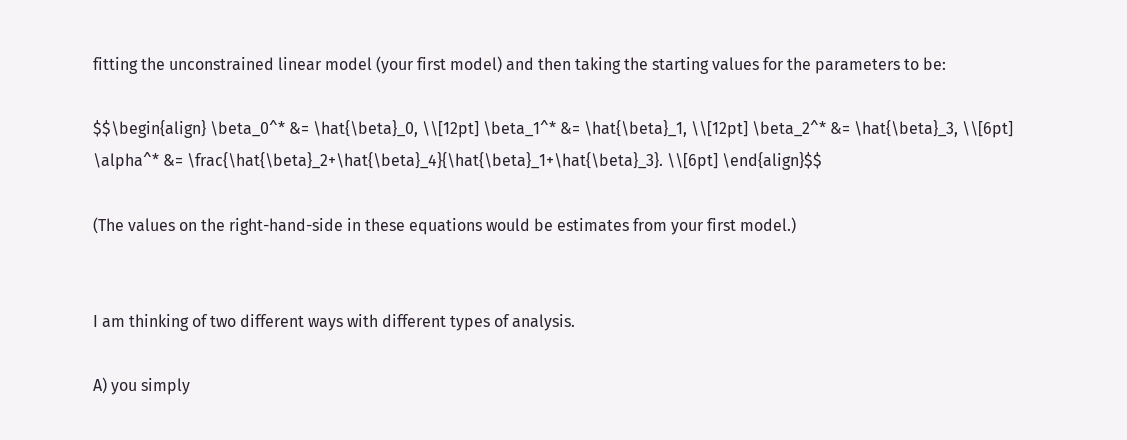fitting the unconstrained linear model (your first model) and then taking the starting values for the parameters to be:

$$\begin{align} \beta_0^* &= \hat{\beta}_0, \\[12pt] \beta_1^* &= \hat{\beta}_1, \\[12pt] \beta_2^* &= \hat{\beta}_3, \\[6pt] \alpha^* &= \frac{\hat{\beta}_2+\hat{\beta}_4}{\hat{\beta}_1+\hat{\beta}_3}. \\[6pt] \end{align}$$

(The values on the right-hand-side in these equations would be estimates from your first model.)


I am thinking of two different ways with different types of analysis.

A) you simply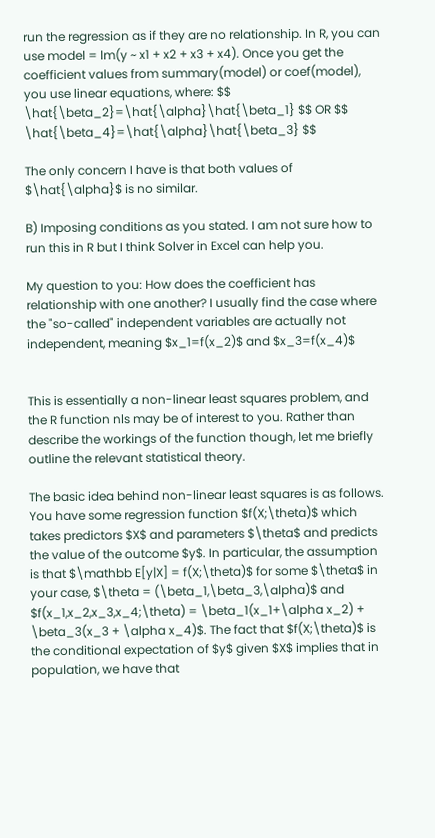run the regression as if they are no relationship. In R, you can use model = lm(y ~ x1 + x2 + x3 + x4). Once you get the coefficient values from summary(model) or coef(model), you use linear equations, where: $$ \hat{\beta_2}=\hat{\alpha}\hat{\beta_1} $$ OR $$ \hat{\beta_4}=\hat{\alpha}\hat{\beta_3} $$

The only concern I have is that both values of $\hat{\alpha}$ is no similar.

B) Imposing conditions as you stated. I am not sure how to run this in R but I think Solver in Excel can help you.

My question to you: How does the coefficient has relationship with one another? I usually find the case where the "so-called" independent variables are actually not independent, meaning $x_1=f(x_2)$ and $x_3=f(x_4)$


This is essentially a non-linear least squares problem, and the R function nls may be of interest to you. Rather than describe the workings of the function though, let me briefly outline the relevant statistical theory.

The basic idea behind non-linear least squares is as follows. You have some regression function $f(X;\theta)$ which takes predictors $X$ and parameters $\theta$ and predicts the value of the outcome $y$. In particular, the assumption is that $\mathbb E[y|X] = f(X;\theta)$ for some $\theta$ in your case, $\theta = (\beta_1,\beta_3,\alpha)$ and $f(x_1,x_2,x_3,x_4;\theta) = \beta_1(x_1+\alpha x_2) + \beta_3(x_3 + \alpha x_4)$. The fact that $f(X;\theta)$ is the conditional expectation of $y$ given $X$ implies that in population, we have that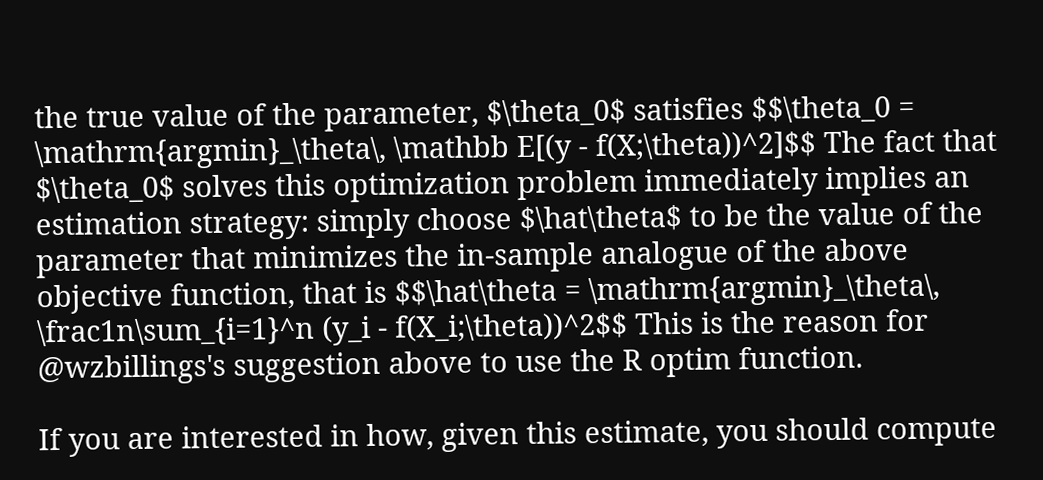the true value of the parameter, $\theta_0$ satisfies $$\theta_0 = \mathrm{argmin}_\theta\, \mathbb E[(y - f(X;\theta))^2]$$ The fact that $\theta_0$ solves this optimization problem immediately implies an estimation strategy: simply choose $\hat\theta$ to be the value of the parameter that minimizes the in-sample analogue of the above objective function, that is $$\hat\theta = \mathrm{argmin}_\theta\, \frac1n\sum_{i=1}^n (y_i - f(X_i;\theta))^2$$ This is the reason for @wzbillings's suggestion above to use the R optim function.

If you are interested in how, given this estimate, you should compute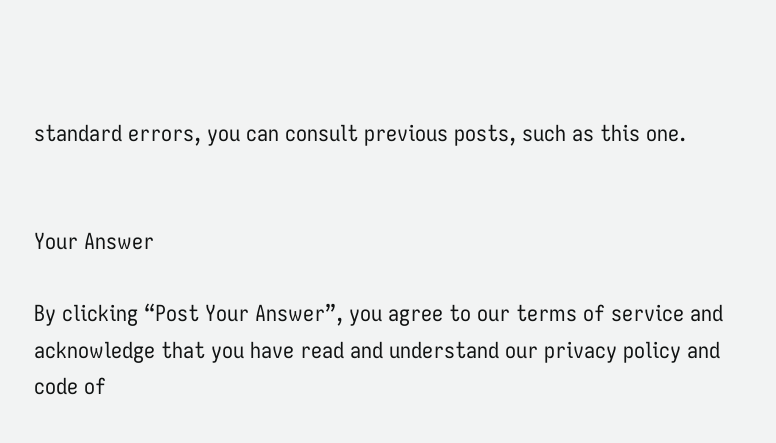standard errors, you can consult previous posts, such as this one.


Your Answer

By clicking “Post Your Answer”, you agree to our terms of service and acknowledge that you have read and understand our privacy policy and code of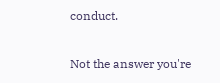conduct.

Not the answer you're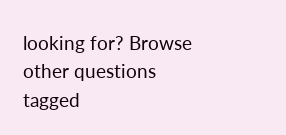looking for? Browse other questions tagged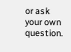or ask your own question.